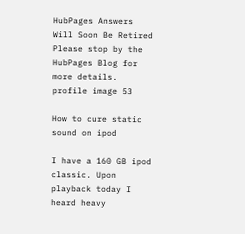HubPages Answers Will Soon Be Retired
Please stop by the HubPages Blog for more details.
profile image 53

How to cure static sound on ipod

I have a 160 GB ipod classic. Upon playback today I heard heavy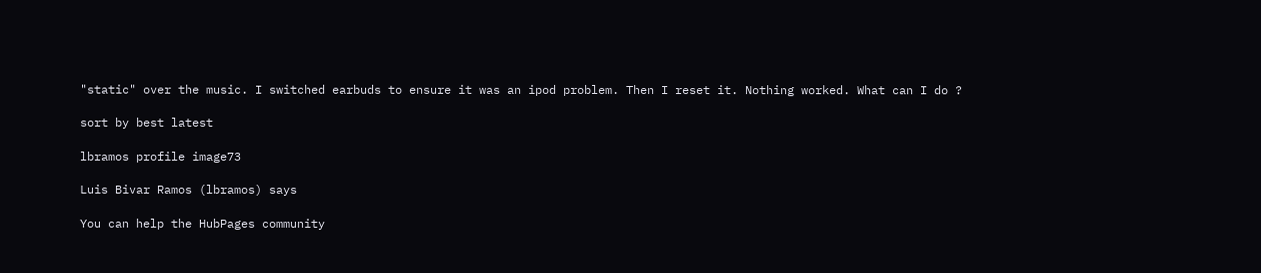"static" over the music. I switched earbuds to ensure it was an ipod problem. Then I reset it. Nothing worked. What can I do ?

sort by best latest

lbramos profile image73

Luis Bivar Ramos (lbramos) says

You can help the HubPages community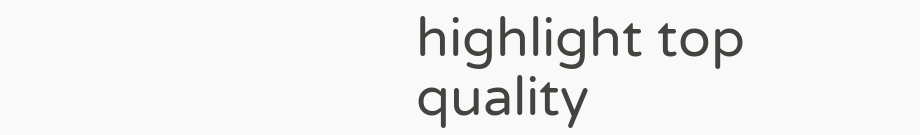highlight top quality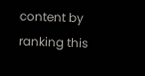content by ranking this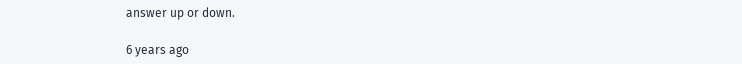answer up or down.

6 years ago